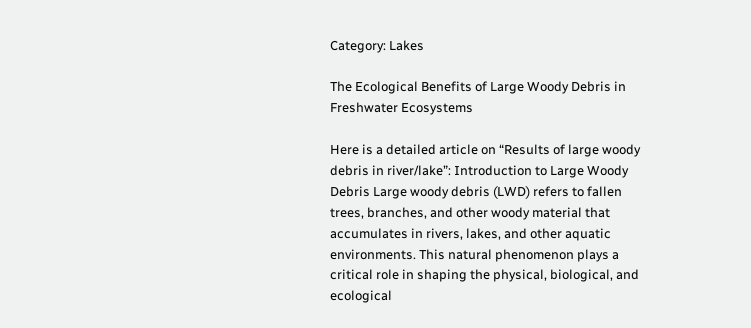Category: Lakes

The Ecological Benefits of Large Woody Debris in Freshwater Ecosystems

Here is a detailed article on “Results of large woody debris in river/lake”: Introduction to Large Woody Debris Large woody debris (LWD) refers to fallen trees, branches, and other woody material that accumulates in rivers, lakes, and other aquatic environments. This natural phenomenon plays a critical role in shaping the physical, biological, and ecological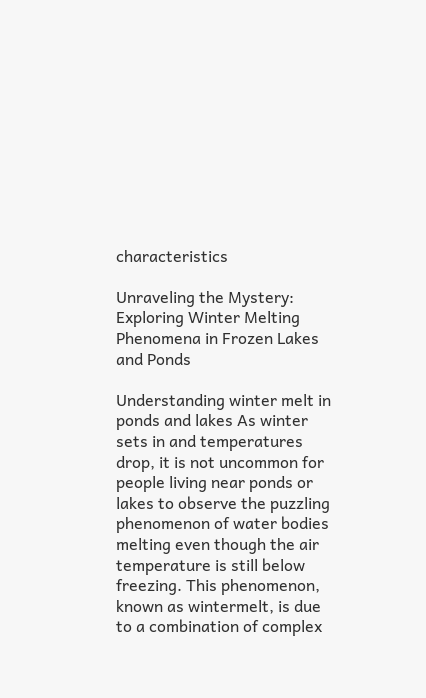characteristics

Unraveling the Mystery: Exploring Winter Melting Phenomena in Frozen Lakes and Ponds

Understanding winter melt in ponds and lakes As winter sets in and temperatures drop, it is not uncommon for people living near ponds or lakes to observe the puzzling phenomenon of water bodies melting even though the air temperature is still below freezing. This phenomenon, known as wintermelt, is due to a combination of complex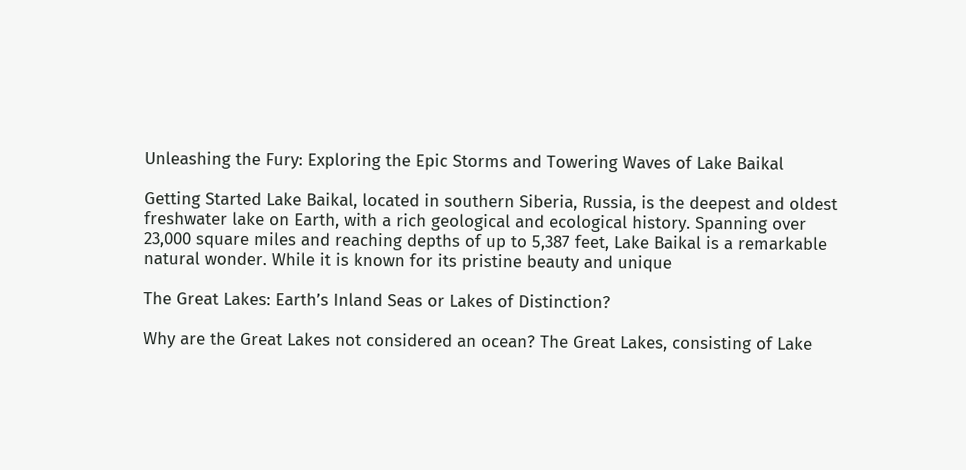Unleashing the Fury: Exploring the Epic Storms and Towering Waves of Lake Baikal

Getting Started Lake Baikal, located in southern Siberia, Russia, is the deepest and oldest freshwater lake on Earth, with a rich geological and ecological history. Spanning over 23,000 square miles and reaching depths of up to 5,387 feet, Lake Baikal is a remarkable natural wonder. While it is known for its pristine beauty and unique

The Great Lakes: Earth’s Inland Seas or Lakes of Distinction?

Why are the Great Lakes not considered an ocean? The Great Lakes, consisting of Lake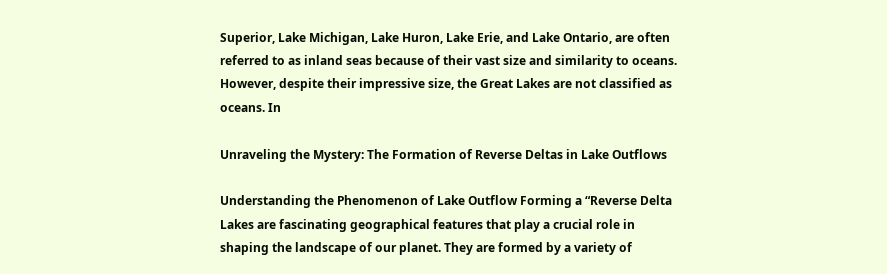Superior, Lake Michigan, Lake Huron, Lake Erie, and Lake Ontario, are often referred to as inland seas because of their vast size and similarity to oceans. However, despite their impressive size, the Great Lakes are not classified as oceans. In

Unraveling the Mystery: The Formation of Reverse Deltas in Lake Outflows

Understanding the Phenomenon of Lake Outflow Forming a “Reverse Delta Lakes are fascinating geographical features that play a crucial role in shaping the landscape of our planet. They are formed by a variety of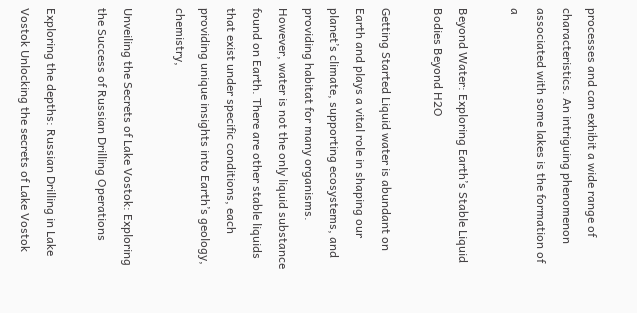processes and can exhibit a wide range of characteristics. An intriguing phenomenon associated with some lakes is the formation of a

Beyond Water: Exploring Earth’s Stable Liquid Bodies Beyond H2O

Getting Started Liquid water is abundant on Earth and plays a vital role in shaping our planet’s climate, supporting ecosystems, and providing habitat for many organisms. However, water is not the only liquid substance found on Earth. There are other stable liquids that exist under specific conditions, each providing unique insights into Earth’s geology, chemistry,

Unveiling the Secrets of Lake Vostok: Exploring the Success of Russian Drilling Operations

Exploring the depths: Russian Drilling in Lake Vostok Unlocking the secrets of Lake Vostok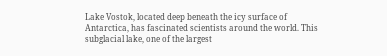Lake Vostok, located deep beneath the icy surface of Antarctica, has fascinated scientists around the world. This subglacial lake, one of the largest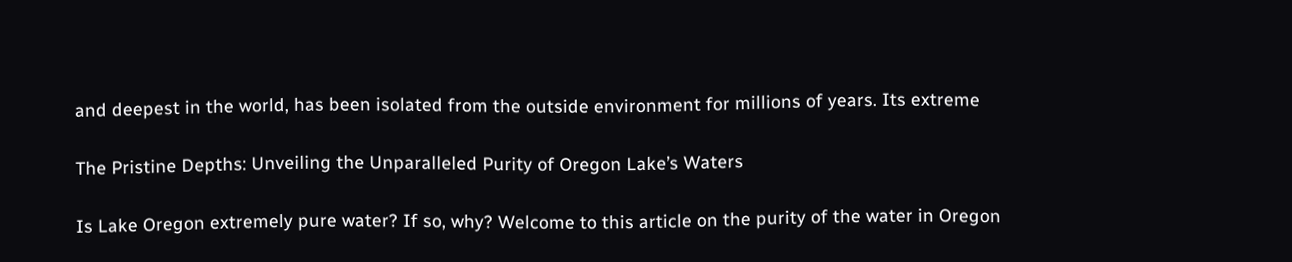and deepest in the world, has been isolated from the outside environment for millions of years. Its extreme

The Pristine Depths: Unveiling the Unparalleled Purity of Oregon Lake’s Waters

Is Lake Oregon extremely pure water? If so, why? Welcome to this article on the purity of the water in Oregon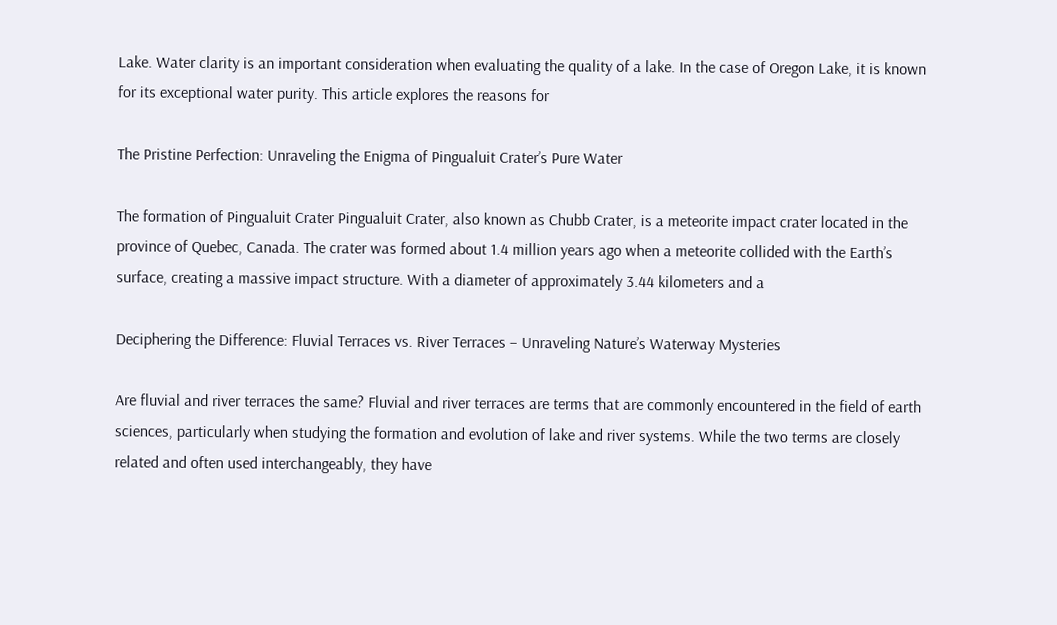Lake. Water clarity is an important consideration when evaluating the quality of a lake. In the case of Oregon Lake, it is known for its exceptional water purity. This article explores the reasons for

The Pristine Perfection: Unraveling the Enigma of Pingualuit Crater’s Pure Water

The formation of Pingualuit Crater Pingualuit Crater, also known as Chubb Crater, is a meteorite impact crater located in the province of Quebec, Canada. The crater was formed about 1.4 million years ago when a meteorite collided with the Earth’s surface, creating a massive impact structure. With a diameter of approximately 3.44 kilometers and a

Deciphering the Difference: Fluvial Terraces vs. River Terraces – Unraveling Nature’s Waterway Mysteries

Are fluvial and river terraces the same? Fluvial and river terraces are terms that are commonly encountered in the field of earth sciences, particularly when studying the formation and evolution of lake and river systems. While the two terms are closely related and often used interchangeably, they have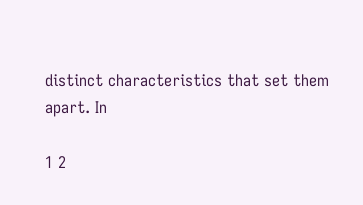distinct characteristics that set them apart. In

1 2